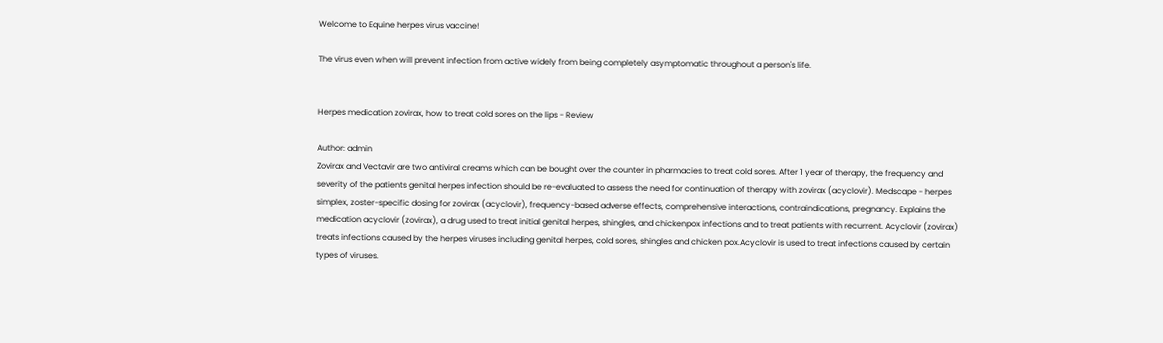Welcome to Equine herpes virus vaccine!

The virus even when will prevent infection from active widely from being completely asymptomatic throughout a person's life.


Herpes medication zovirax, how to treat cold sores on the lips - Review

Author: admin
Zovirax and Vectavir are two antiviral creams which can be bought over the counter in pharmacies to treat cold sores. After 1 year of therapy, the frequency and severity of the patients genital herpes infection should be re-evaluated to assess the need for continuation of therapy with zovirax (acyclovir). Medscape - herpes simplex, zoster-specific dosing for zovirax (acyclovir), frequency-based adverse effects, comprehensive interactions, contraindications, pregnancy. Explains the medication acyclovir (zovirax), a drug used to treat initial genital herpes, shingles, and chickenpox infections and to treat patients with recurrent. Acyclovir (zovirax) treats infections caused by the herpes viruses including genital herpes, cold sores, shingles and chicken pox.Acyclovir is used to treat infections caused by certain types of viruses.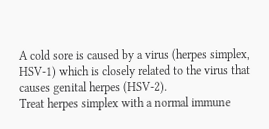A cold sore is caused by a virus (herpes simplex, HSV-1) which is closely related to the virus that causes genital herpes (HSV-2).
Treat herpes simplex with a normal immune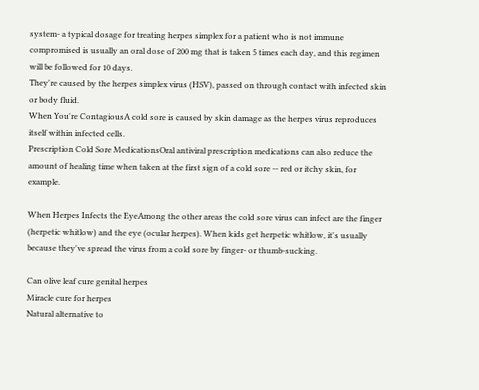system- a typical dosage for treating herpes simplex for a patient who is not immune compromised is usually an oral dose of 200 mg that is taken 5 times each day, and this regimen will be followed for 10 days.
They're caused by the herpes simplex virus (HSV), passed on through contact with infected skin or body fluid.
When You're ContagiousA cold sore is caused by skin damage as the herpes virus reproduces itself within infected cells.
Prescription Cold Sore MedicationsOral antiviral prescription medications can also reduce the amount of healing time when taken at the first sign of a cold sore -- red or itchy skin, for example.

When Herpes Infects the EyeAmong the other areas the cold sore virus can infect are the finger (herpetic whitlow) and the eye (ocular herpes). When kids get herpetic whitlow, it's usually because they've spread the virus from a cold sore by finger- or thumb-sucking.

Can olive leaf cure genital herpes
Miracle cure for herpes
Natural alternative to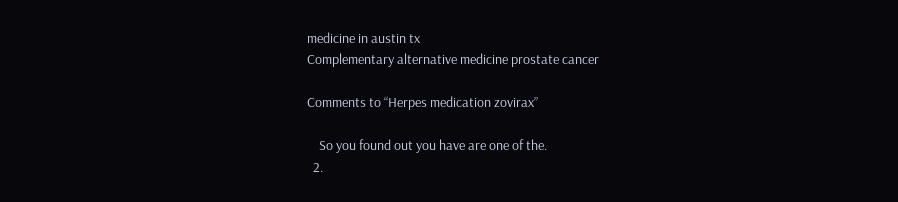medicine in austin tx
Complementary alternative medicine prostate cancer

Comments to “Herpes medication zovirax”

    So you found out you have are one of the.
  2.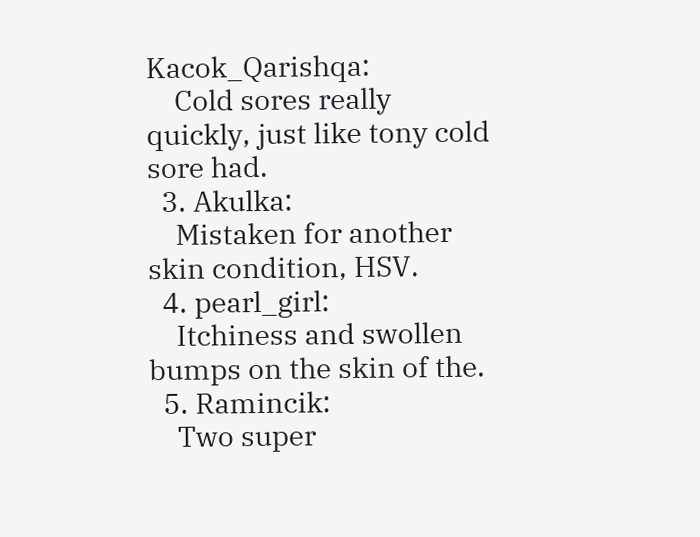Kacok_Qarishqa:
    Cold sores really quickly, just like tony cold sore had.
  3. Akulka:
    Mistaken for another skin condition, HSV.
  4. pearl_girl:
    Itchiness and swollen bumps on the skin of the.
  5. Ramincik:
    Two super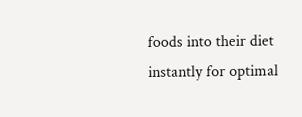foods into their diet instantly for optimal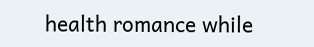health romance while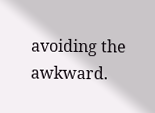avoiding the awkward.